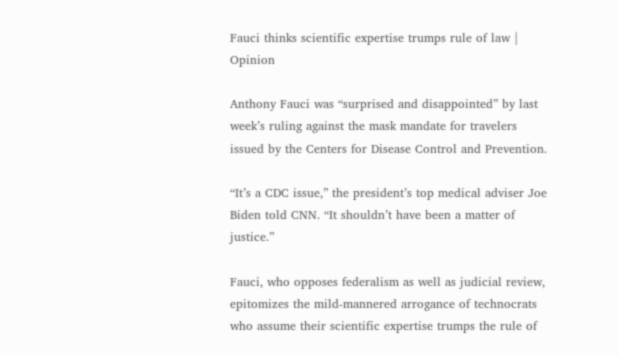Fauci thinks scientific expertise trumps rule of law | Opinion

Anthony Fauci was “surprised and disappointed” by last week’s ruling against the mask mandate for travelers issued by the Centers for Disease Control and Prevention.

“It’s a CDC issue,” the president’s top medical adviser Joe Biden told CNN. “It shouldn’t have been a matter of justice.”

Fauci, who opposes federalism as well as judicial review, epitomizes the mild-mannered arrogance of technocrats who assume their scientific expertise trumps the rule of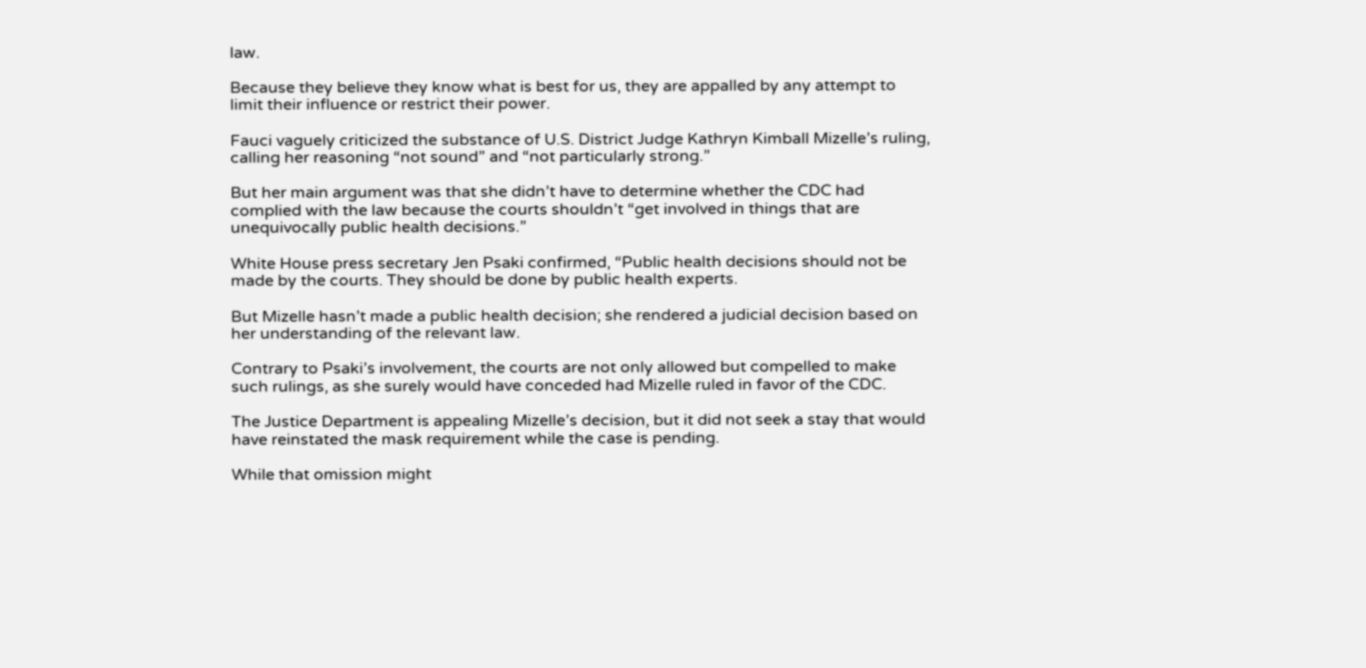law.

Because they believe they know what is best for us, they are appalled by any attempt to limit their influence or restrict their power.

Fauci vaguely criticized the substance of U.S. District Judge Kathryn Kimball Mizelle’s ruling, calling her reasoning “not sound” and “not particularly strong.”

But her main argument was that she didn’t have to determine whether the CDC had complied with the law because the courts shouldn’t “get involved in things that are unequivocally public health decisions.”

White House press secretary Jen Psaki confirmed, “Public health decisions should not be made by the courts. They should be done by public health experts.

But Mizelle hasn’t made a public health decision; she rendered a judicial decision based on her understanding of the relevant law.

Contrary to Psaki’s involvement, the courts are not only allowed but compelled to make such rulings, as she surely would have conceded had Mizelle ruled in favor of the CDC.

The Justice Department is appealing Mizelle’s decision, but it did not seek a stay that would have reinstated the mask requirement while the case is pending.

While that omission might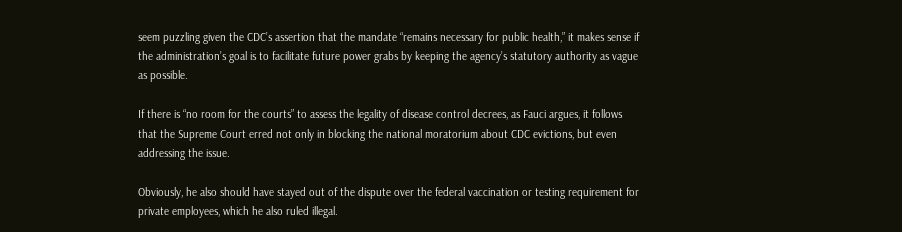seem puzzling given the CDC’s assertion that the mandate “remains necessary for public health,” it makes sense if the administration’s goal is to facilitate future power grabs by keeping the agency’s statutory authority as vague as possible.

If there is “no room for the courts” to assess the legality of disease control decrees, as Fauci argues, it follows that the Supreme Court erred not only in blocking the national moratorium about CDC evictions, but even addressing the issue.

Obviously, he also should have stayed out of the dispute over the federal vaccination or testing requirement for private employees, which he also ruled illegal.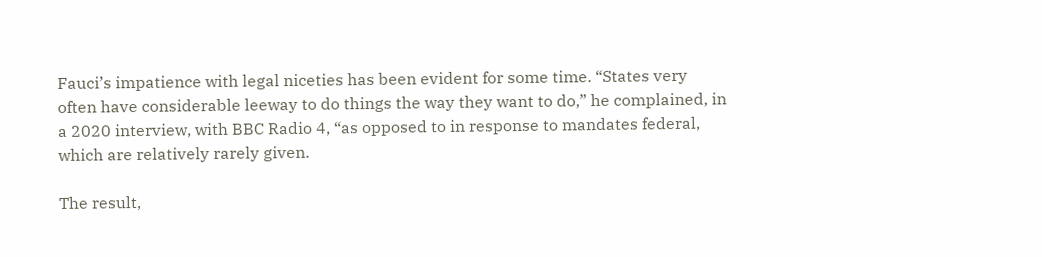Fauci’s impatience with legal niceties has been evident for some time. “States very often have considerable leeway to do things the way they want to do,” he complained, in a 2020 interview, with BBC Radio 4, “as opposed to in response to mandates federal, which are relatively rarely given.

The result,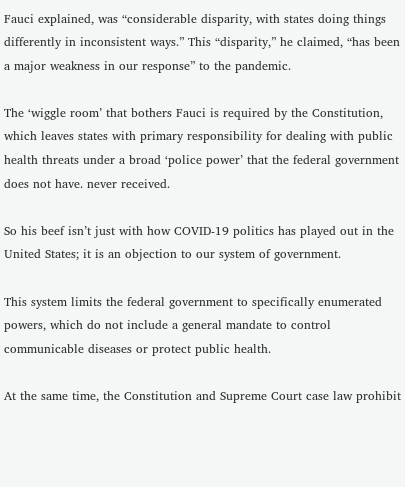Fauci explained, was “considerable disparity, with states doing things differently in inconsistent ways.” This “disparity,” he claimed, “has been a major weakness in our response” to the pandemic.

The ‘wiggle room’ that bothers Fauci is required by the Constitution, which leaves states with primary responsibility for dealing with public health threats under a broad ‘police power’ that the federal government does not have. never received.

So his beef isn’t just with how COVID-19 politics has played out in the United States; it is an objection to our system of government.

This system limits the federal government to specifically enumerated powers, which do not include a general mandate to control communicable diseases or protect public health.

At the same time, the Constitution and Supreme Court case law prohibit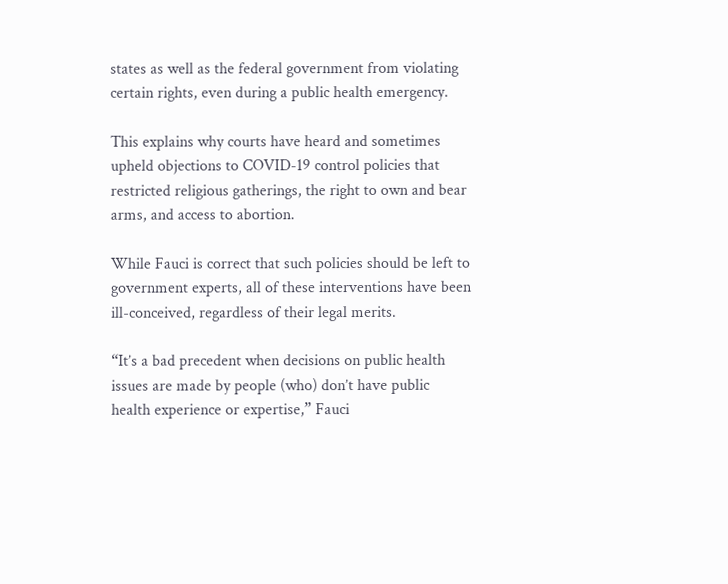states as well as the federal government from violating certain rights, even during a public health emergency.

This explains why courts have heard and sometimes upheld objections to COVID-19 control policies that restricted religious gatherings, the right to own and bear arms, and access to abortion.

While Fauci is correct that such policies should be left to government experts, all of these interventions have been ill-conceived, regardless of their legal merits.

“It’s a bad precedent when decisions on public health issues are made by people (who) don’t have public health experience or expertise,” Fauci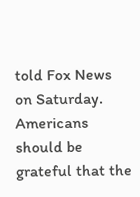told Fox News on Saturday. Americans should be grateful that the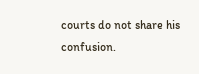courts do not share his confusion.